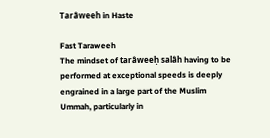Tarâweeh in Haste

Fast Taraweeh
The mindset of tarâweeḥ salâh having to be performed at exceptional speeds is deeply engrained in a large part of the Muslim Ummah, particularly in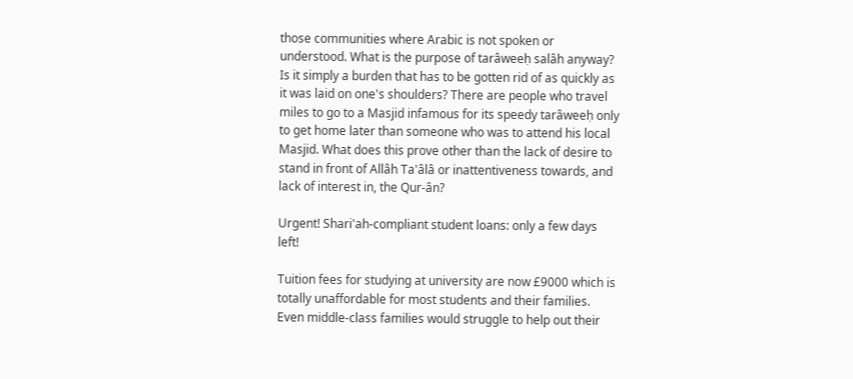those communities where Arabic is not spoken or understood. What is the purpose of tarâweeḥ salâh anyway? Is it simply a burden that has to be gotten rid of as quickly as it was laid on one's shoulders? There are people who travel miles to go to a Masjid infamous for its speedy tarâweeḥ only to get home later than someone who was to attend his local Masjid. What does this prove other than the lack of desire to stand in front of Allâh Ta'âlâ or inattentiveness towards, and lack of interest in, the Qur-ân?

Urgent! Shari'ah-compliant student loans: only a few days left!

Tuition fees for studying at university are now £9000 which is totally unaffordable for most students and their families. Even middle-class families would struggle to help out their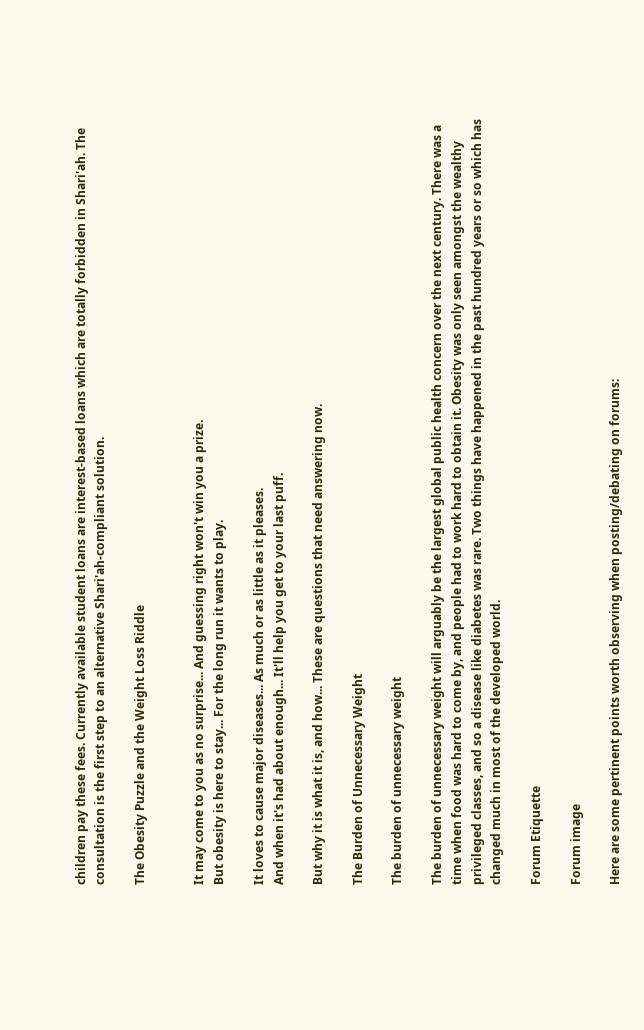children pay these fees. Currently available student loans are interest-based loans which are totally forbidden in Shari'ah. The consultation is the first step to an alternative Shari'ah-compliant solution.

The Obesity Puzzle and the Weight Loss Riddle


It may come to you as no surprise... And guessing right won't win you a prize.
But obesity is here to stay... For the long run it wants to play.

It loves to cause major diseases... As much or as little as it pleases.
And when it's had about enough... It'll help you get to your last puff.

But why it is what it is, and how... These are questions that need answering now.

The Burden of Unnecessary Weight

The burden of unnecessary weight

The burden of unnecessary weight will arguably be the largest global public health concern over the next century. There was a time when food was hard to come by, and people had to work hard to obtain it. Obesity was only seen amongst the wealthy privileged classes, and so a disease like diabetes was rare. Two things have happened in the past hundred years or so which has changed much in most of the developed world.

Forum Etiquette

Forum image

Here are some pertinent points worth observing when posting/debating on forums: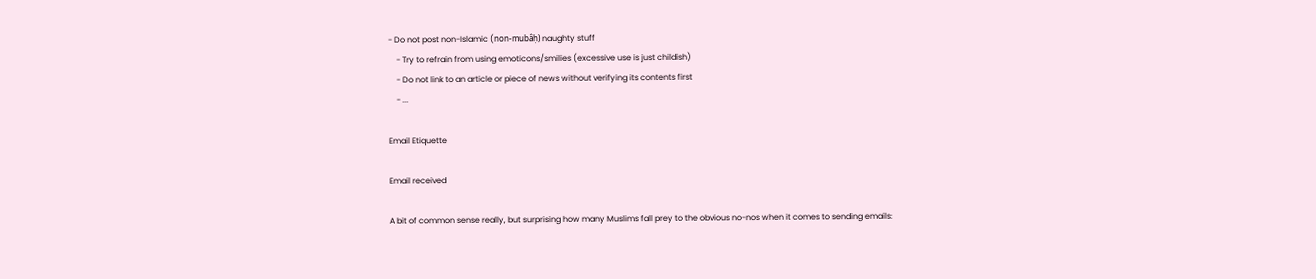- Do not post non-Islamic (non-mubâḥ) naughty stuff
    - Try to refrain from using emoticons/smilies (excessive use is just childish)
    - Do not link to an article or piece of news without verifying its contents first
    - ...

Email Etiquette

Email received

A bit of common sense really, but surprising how many Muslims fall prey to the obvious no-nos when it comes to sending emails: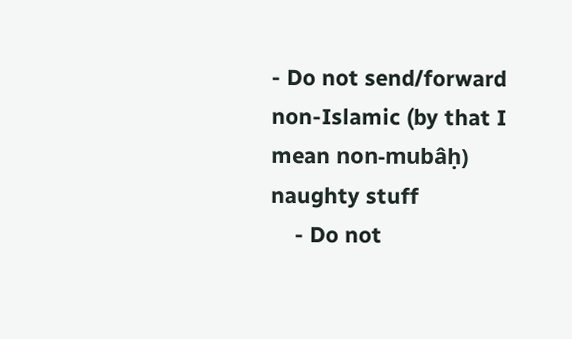- Do not send/forward non-Islamic (by that I mean non-mubâḥ) naughty stuff
    - Do not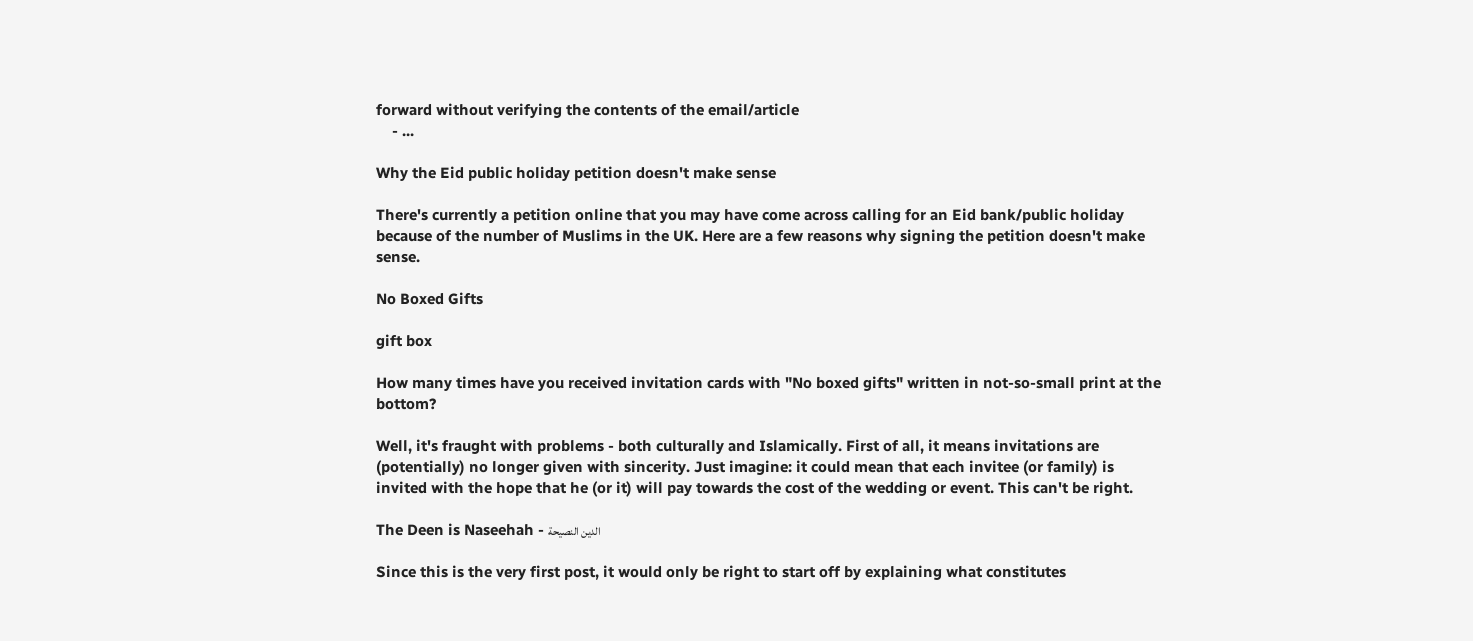forward without verifying the contents of the email/article
    - ...

Why the Eid public holiday petition doesn't make sense

There's currently a petition online that you may have come across calling for an Eid bank/public holiday because of the number of Muslims in the UK. Here are a few reasons why signing the petition doesn't make sense.

No Boxed Gifts

gift box

How many times have you received invitation cards with "No boxed gifts" written in not-so-small print at the bottom?

Well, it's fraught with problems - both culturally and Islamically. First of all, it means invitations are (potentially) no longer given with sincerity. Just imagine: it could mean that each invitee (or family) is invited with the hope that he (or it) will pay towards the cost of the wedding or event. This can't be right.

The Deen is Naseehah - الدين النصيحة

Since this is the very first post, it would only be right to start off by explaining what constitutes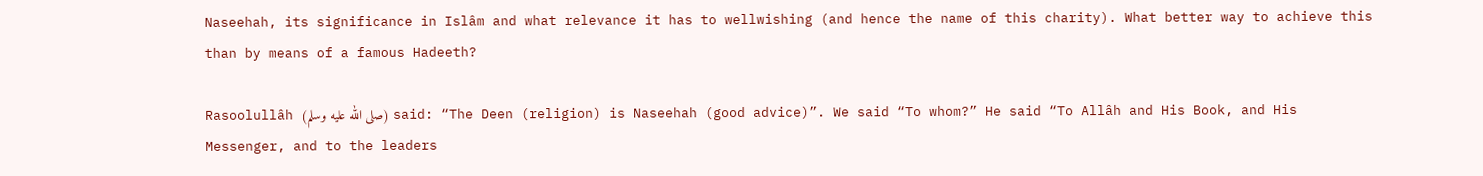Naseehah, its significance in Islâm and what relevance it has to wellwishing (and hence the name of this charity). What better way to achieve this than by means of a famous Hadeeth?

Rasoolullâh (صلى الله عليه وسلم) said: “The Deen (religion) is Naseehah (good advice)”. We said “To whom?” He said “To Allâh and His Book, and His Messenger, and to the leaders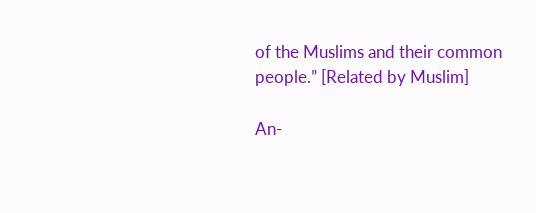of the Muslims and their common people.” [Related by Muslim]

An-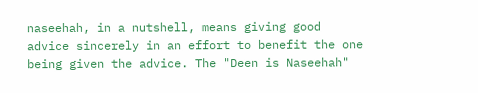naseehah, in a nutshell, means giving good advice sincerely in an effort to benefit the one being given the advice. The "Deen is Naseehah"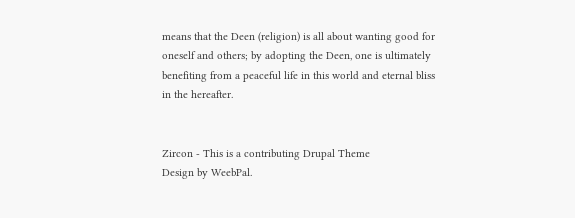means that the Deen (religion) is all about wanting good for oneself and others; by adopting the Deen, one is ultimately benefiting from a peaceful life in this world and eternal bliss in the hereafter.


Zircon - This is a contributing Drupal Theme
Design by WeebPal.